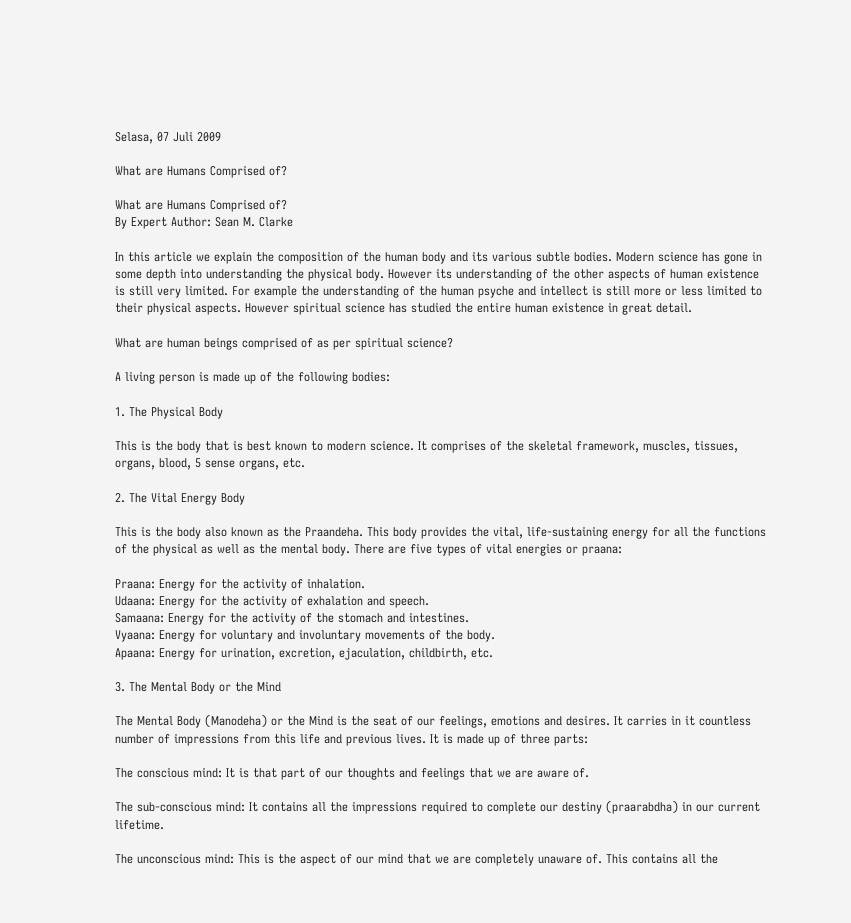Selasa, 07 Juli 2009

What are Humans Comprised of?

What are Humans Comprised of?
By Expert Author: Sean M. Clarke

In this article we explain the composition of the human body and its various subtle bodies. Modern science has gone in some depth into understanding the physical body. However its understanding of the other aspects of human existence is still very limited. For example the understanding of the human psyche and intellect is still more or less limited to their physical aspects. However spiritual science has studied the entire human existence in great detail.

What are human beings comprised of as per spiritual science?

A living person is made up of the following bodies:

1. The Physical Body

This is the body that is best known to modern science. It comprises of the skeletal framework, muscles, tissues, organs, blood, 5 sense organs, etc.

2. The Vital Energy Body

This is the body also known as the Praandeha. This body provides the vital, life-sustaining energy for all the functions of the physical as well as the mental body. There are five types of vital energies or praana:

Praana: Energy for the activity of inhalation.
Udaana: Energy for the activity of exhalation and speech.
Samaana: Energy for the activity of the stomach and intestines.
Vyaana: Energy for voluntary and involuntary movements of the body.
Apaana: Energy for urination, excretion, ejaculation, childbirth, etc.

3. The Mental Body or the Mind

The Mental Body (Manodeha) or the Mind is the seat of our feelings, emotions and desires. It carries in it countless number of impressions from this life and previous lives. It is made up of three parts:

The conscious mind: It is that part of our thoughts and feelings that we are aware of.

The sub-conscious mind: It contains all the impressions required to complete our destiny (praarabdha) in our current lifetime.

The unconscious mind: This is the aspect of our mind that we are completely unaware of. This contains all the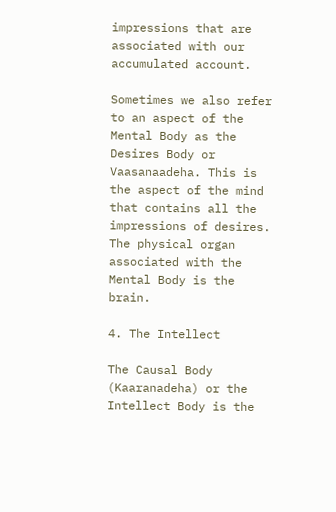impressions that are associated with our accumulated account.

Sometimes we also refer to an aspect of the Mental Body as the Desires Body or Vaasanaadeha. This is the aspect of the mind that contains all the impressions of desires. The physical organ associated with the Mental Body is the brain.

4. The Intellect

The Causal Body (Kaaranadeha) or the Intellect Body is the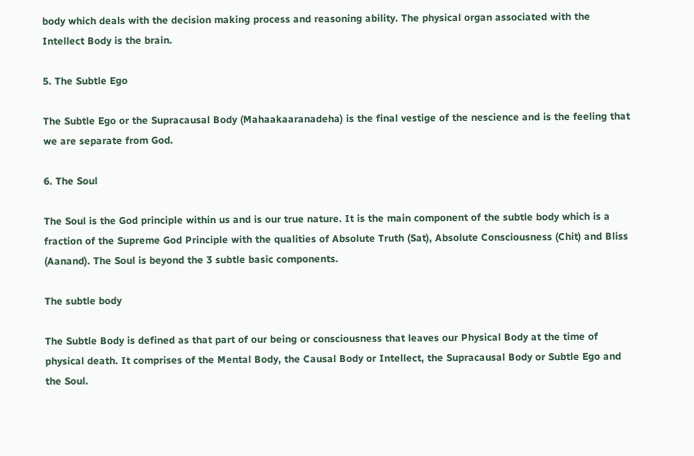body which deals with the decision making process and reasoning ability. The physical organ associated with the Intellect Body is the brain.

5. The Subtle Ego

The Subtle Ego or the Supracausal Body (Mahaakaaranadeha) is the final vestige of the nescience and is the feeling that we are separate from God.

6. The Soul

The Soul is the God principle within us and is our true nature. It is the main component of the subtle body which is a fraction of the Supreme God Principle with the qualities of Absolute Truth (Sat), Absolute Consciousness (Chit) and Bliss (Aanand). The Soul is beyond the 3 subtle basic components.

The subtle body

The Subtle Body is defined as that part of our being or consciousness that leaves our Physical Body at the time of physical death. It comprises of the Mental Body, the Causal Body or Intellect, the Supracausal Body or Subtle Ego and the Soul.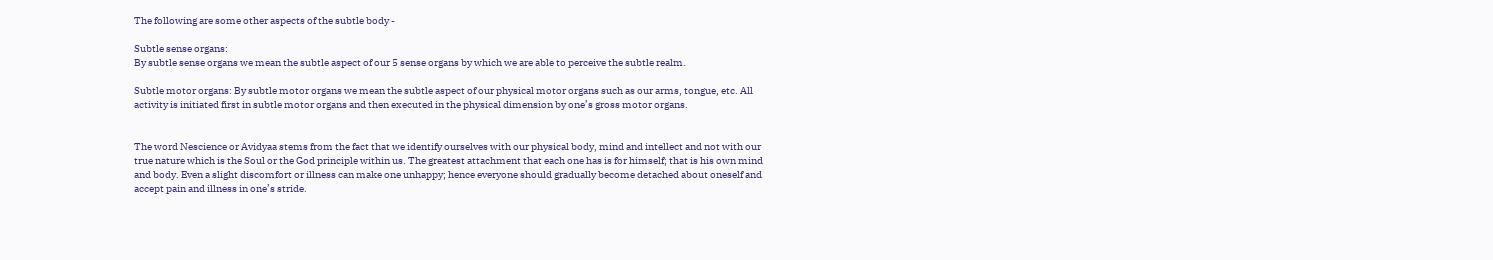The following are some other aspects of the subtle body -

Subtle sense organs:
By subtle sense organs we mean the subtle aspect of our 5 sense organs by which we are able to perceive the subtle realm.

Subtle motor organs: By subtle motor organs we mean the subtle aspect of our physical motor organs such as our arms, tongue, etc. All activity is initiated first in subtle motor organs and then executed in the physical dimension by one’s gross motor organs.


The word Nescience or Avidyaa stems from the fact that we identify ourselves with our physical body, mind and intellect and not with our true nature which is the Soul or the God principle within us. The greatest attachment that each one has is for himself; that is his own mind and body. Even a slight discomfort or illness can make one unhappy; hence everyone should gradually become detached about oneself and accept pain and illness in one’s stride.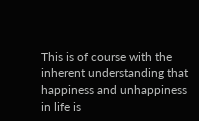This is of course with the inherent understanding that happiness and unhappiness in life is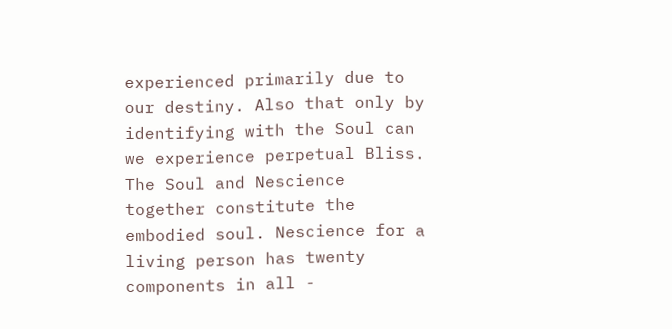experienced primarily due to our destiny. Also that only by identifying with the Soul can we experience perpetual Bliss.
The Soul and Nescience together constitute the embodied soul. Nescience for a living person has twenty components in all -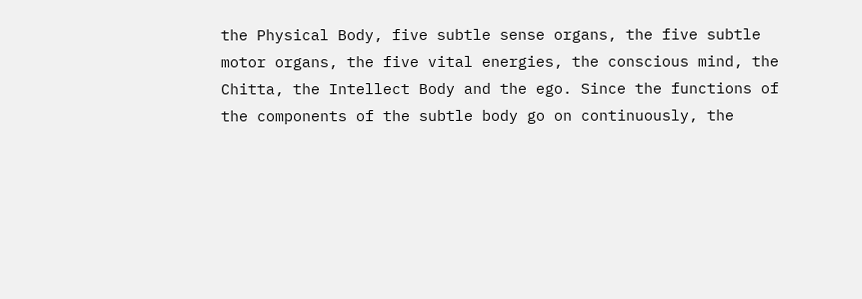the Physical Body, five subtle sense organs, the five subtle motor organs, the five vital energies, the conscious mind, the Chitta, the Intellect Body and the ego. Since the functions of the components of the subtle body go on continuously, the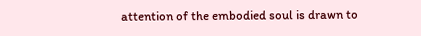attention of the embodied soul is drawn to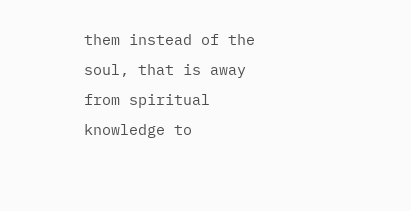them instead of the soul, that is away from spiritual knowledge to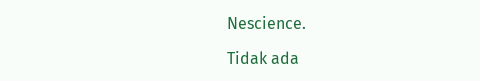Nescience.

Tidak ada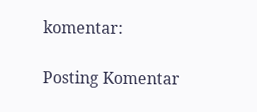komentar:

Posting Komentar